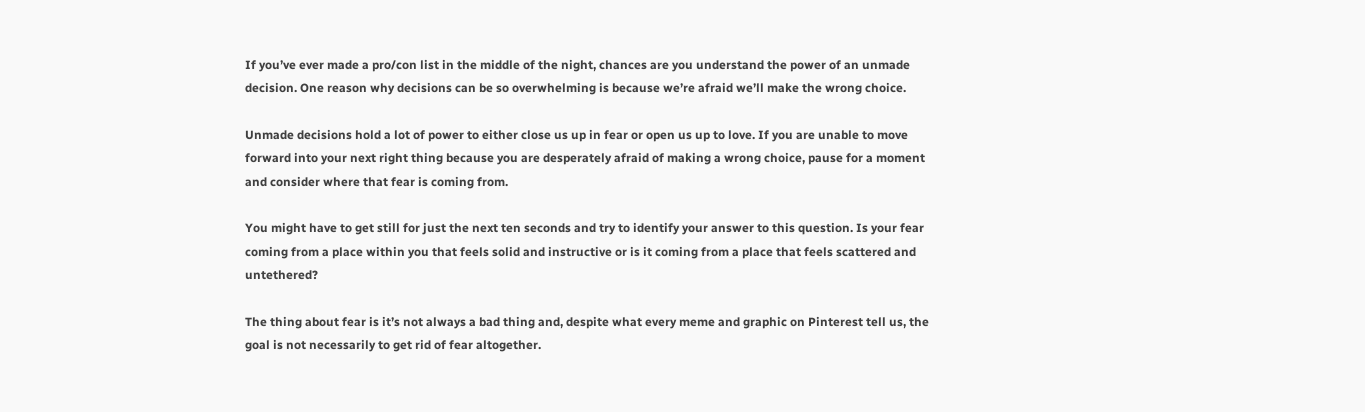If you’ve ever made a pro/con list in the middle of the night, chances are you understand the power of an unmade decision. One reason why decisions can be so overwhelming is because we’re afraid we’ll make the wrong choice.

Unmade decisions hold a lot of power to either close us up in fear or open us up to love. If you are unable to move forward into your next right thing because you are desperately afraid of making a wrong choice, pause for a moment and consider where that fear is coming from.

You might have to get still for just the next ten seconds and try to identify your answer to this question. Is your fear coming from a place within you that feels solid and instructive or is it coming from a place that feels scattered and untethered?

The thing about fear is it’s not always a bad thing and, despite what every meme and graphic on Pinterest tell us, the goal is not necessarily to get rid of fear altogether.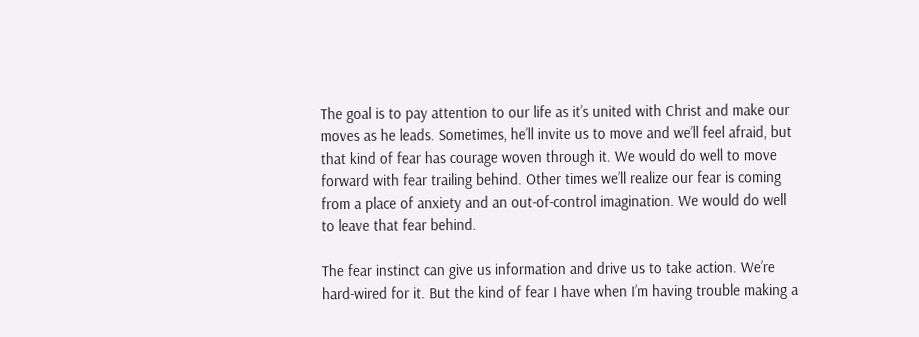The goal is to pay attention to our life as it’s united with Christ and make our moves as he leads. Sometimes, he’ll invite us to move and we’ll feel afraid, but that kind of fear has courage woven through it. We would do well to move forward with fear trailing behind. Other times we’ll realize our fear is coming from a place of anxiety and an out-of-control imagination. We would do well to leave that fear behind.

The fear instinct can give us information and drive us to take action. We’re hard-wired for it. But the kind of fear I have when I’m having trouble making a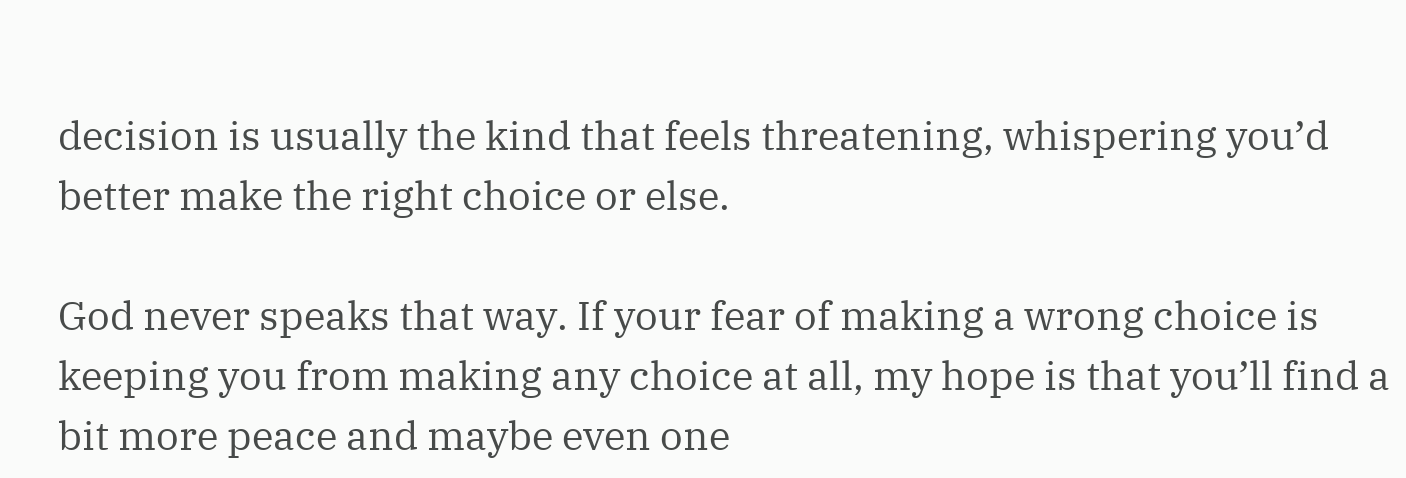decision is usually the kind that feels threatening, whispering you’d better make the right choice or else.

God never speaks that way. If your fear of making a wrong choice is keeping you from making any choice at all, my hope is that you’ll find a bit more peace and maybe even one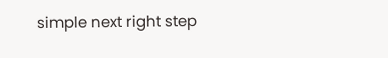simple next right step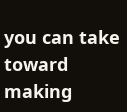you can take toward making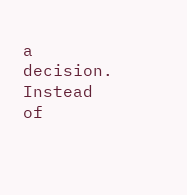a decision. Instead of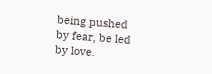being pushed by fear, be led by love.